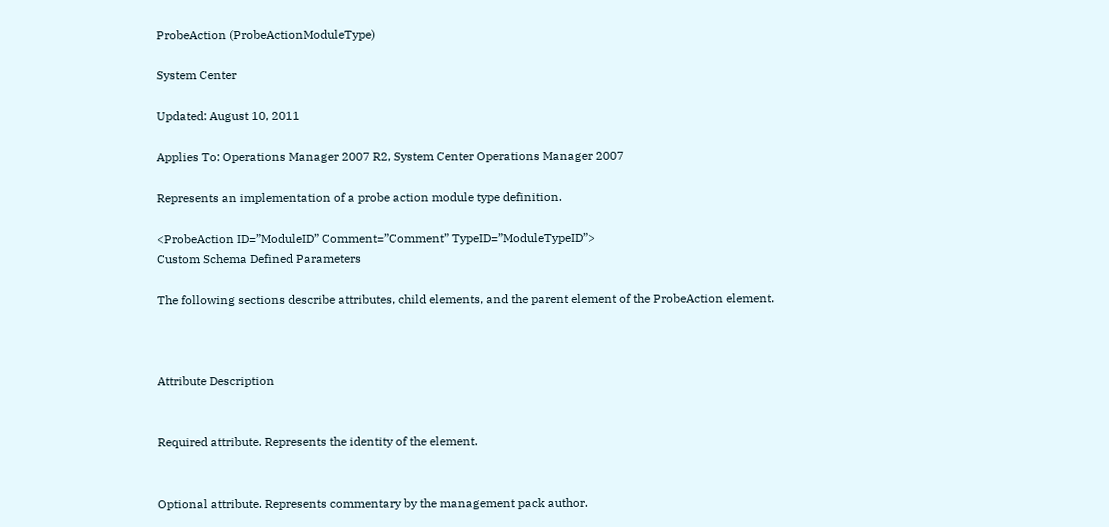ProbeAction (ProbeActionModuleType)

System Center

Updated: August 10, 2011

Applies To: Operations Manager 2007 R2, System Center Operations Manager 2007

Represents an implementation of a probe action module type definition.

<ProbeAction ID=”ModuleID” Comment=”Comment” TypeID=”ModuleTypeID”>
Custom Schema Defined Parameters

The following sections describe attributes, child elements, and the parent element of the ProbeAction element.



Attribute Description


Required attribute. Represents the identity of the element.


Optional attribute. Represents commentary by the management pack author.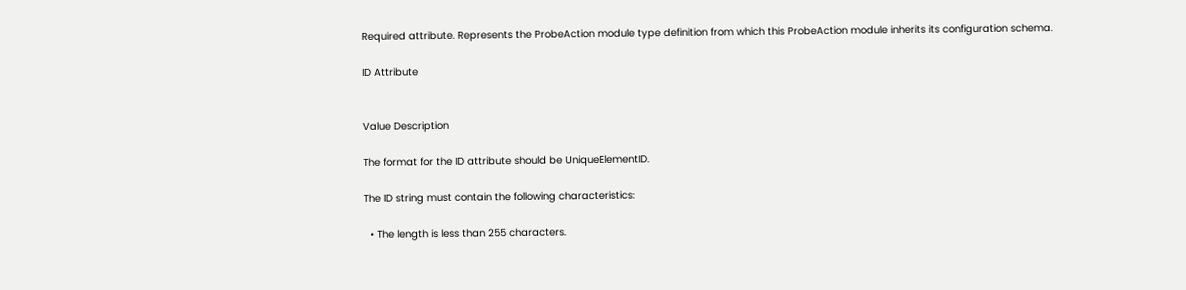Required attribute. Represents the ProbeAction module type definition from which this ProbeAction module inherits its configuration schema.

ID Attribute


Value Description

The format for the ID attribute should be UniqueElementID.

The ID string must contain the following characteristics:

  • The length is less than 255 characters.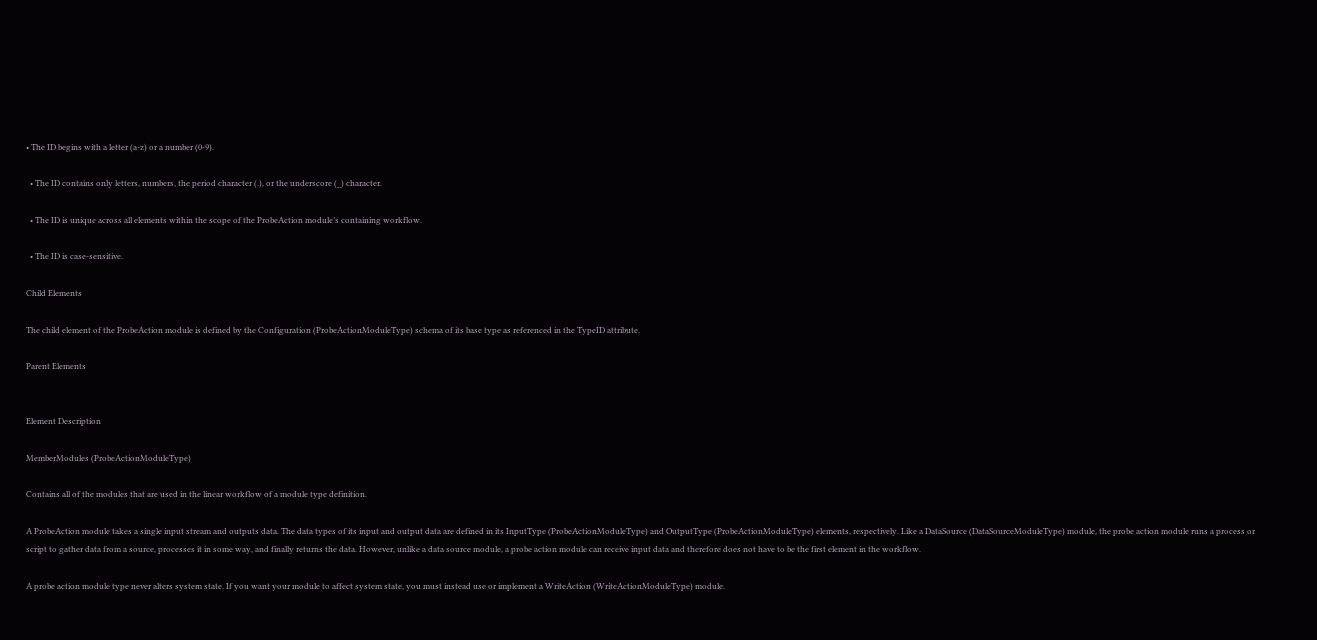• The ID begins with a letter (a-z) or a number (0-9).

  • The ID contains only letters, numbers, the period character (.), or the underscore (_) character.

  • The ID is unique across all elements within the scope of the ProbeAction module’s containing workflow.

  • The ID is case-sensitive.

Child Elements

The child element of the ProbeAction module is defined by the Configuration (ProbeActionModuleType) schema of its base type as referenced in the TypeID attribute.

Parent Elements


Element Description

MemberModules (ProbeActionModuleType)

Contains all of the modules that are used in the linear workflow of a module type definition.

A ProbeAction module takes a single input stream and outputs data. The data types of its input and output data are defined in its InputType (ProbeActionModuleType) and OutputType (ProbeActionModuleType) elements, respectively. Like a DataSource (DataSourceModuleType) module, the probe action module runs a process or script to gather data from a source, processes it in some way, and finally returns the data. However, unlike a data source module, a probe action module can receive input data and therefore does not have to be the first element in the workflow.

A probe action module type never alters system state. If you want your module to affect system state, you must instead use or implement a WriteAction (WriteActionModuleType) module.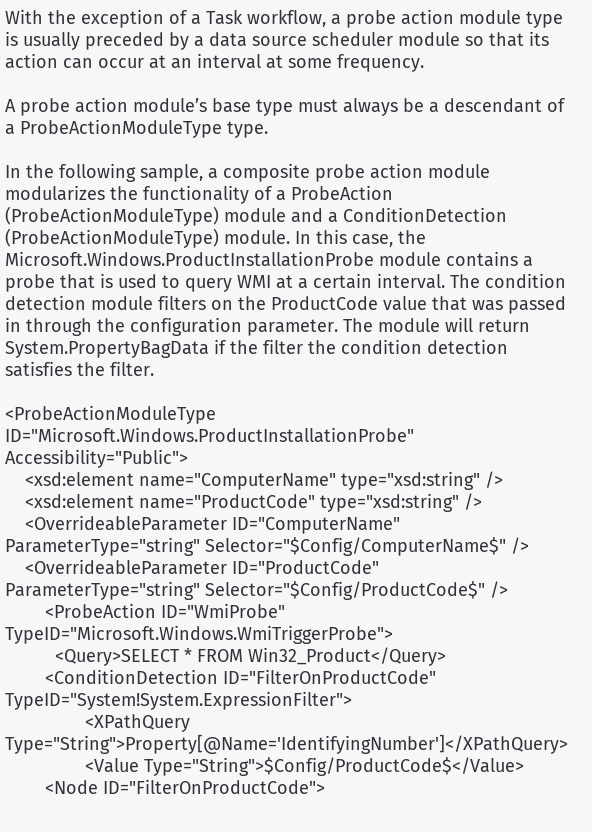With the exception of a Task workflow, a probe action module type is usually preceded by a data source scheduler module so that its action can occur at an interval at some frequency.

A probe action module’s base type must always be a descendant of a ProbeActionModuleType type.

In the following sample, a composite probe action module modularizes the functionality of a ProbeAction (ProbeActionModuleType) module and a ConditionDetection (ProbeActionModuleType) module. In this case, the Microsoft.Windows.ProductInstallationProbe module contains a probe that is used to query WMI at a certain interval. The condition detection module filters on the ProductCode value that was passed in through the configuration parameter. The module will return System.PropertyBagData if the filter the condition detection satisfies the filter.

<ProbeActionModuleType ID="Microsoft.Windows.ProductInstallationProbe" Accessibility="Public">
    <xsd:element name="ComputerName" type="xsd:string" />
    <xsd:element name="ProductCode" type="xsd:string" />
    <OverrideableParameter ID="ComputerName" ParameterType="string" Selector="$Config/ComputerName$" />
    <OverrideableParameter ID="ProductCode" ParameterType="string" Selector="$Config/ProductCode$" />
        <ProbeAction ID="WmiProbe" TypeID="Microsoft.Windows.WmiTriggerProbe">
          <Query>SELECT * FROM Win32_Product</Query>
        <ConditionDetection ID="FilterOnProductCode" TypeID="System!System.ExpressionFilter">
                <XPathQuery Type="String">Property[@Name='IdentifyingNumber']</XPathQuery>
                <Value Type="String">$Config/ProductCode$</Value>
        <Node ID="FilterOnProductCode">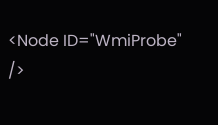<Node ID="WmiProbe" />